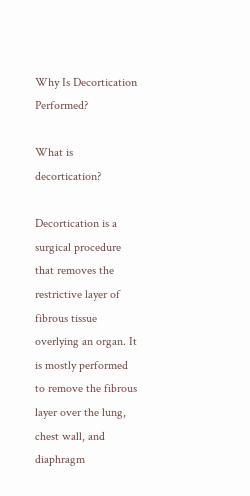Why Is Decortication Performed?

What is decortication?

Decortication is a surgical procedure that removes the restrictive layer of fibrous tissue overlying an organ. It is mostly performed to remove the fibrous layer over the lung, chest wall, and diaphragm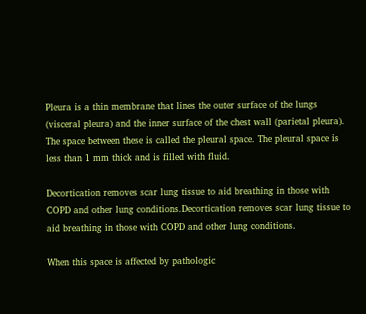Pleura is a thin membrane that lines the outer surface of the lungs (visceral pleura) and the inner surface of the chest wall (parietal pleura). The space between these is called the pleural space. The pleural space is less than 1 mm thick and is filled with fluid.

Decortication removes scar lung tissue to aid breathing in those with COPD and other lung conditions.Decortication removes scar lung tissue to aid breathing in those with COPD and other lung conditions.

When this space is affected by pathologic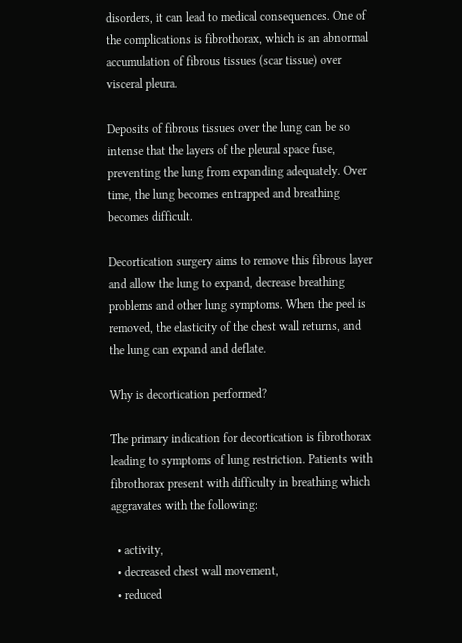disorders, it can lead to medical consequences. One of the complications is fibrothorax, which is an abnormal accumulation of fibrous tissues (scar tissue) over visceral pleura.

Deposits of fibrous tissues over the lung can be so intense that the layers of the pleural space fuse, preventing the lung from expanding adequately. Over time, the lung becomes entrapped and breathing becomes difficult.

Decortication surgery aims to remove this fibrous layer and allow the lung to expand, decrease breathing problems and other lung symptoms. When the peel is removed, the elasticity of the chest wall returns, and the lung can expand and deflate.

Why is decortication performed?

The primary indication for decortication is fibrothorax leading to symptoms of lung restriction. Patients with fibrothorax present with difficulty in breathing which aggravates with the following:

  • activity,
  • decreased chest wall movement,
  • reduced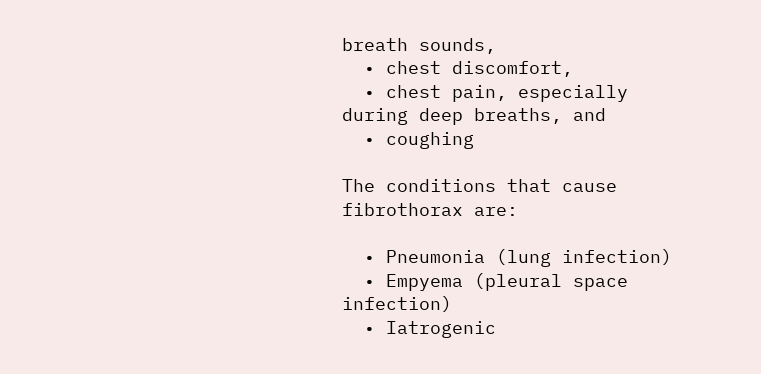breath sounds,
  • chest discomfort,
  • chest pain, especially during deep breaths, and
  • coughing

The conditions that cause fibrothorax are:

  • Pneumonia (lung infection)
  • Empyema (pleural space infection)
  • Iatrogenic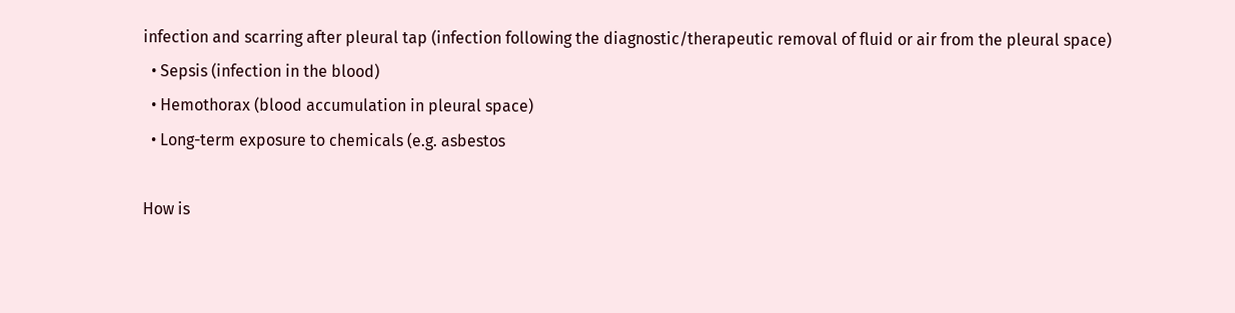infection and scarring after pleural tap (infection following the diagnostic/therapeutic removal of fluid or air from the pleural space)
  • Sepsis (infection in the blood)
  • Hemothorax (blood accumulation in pleural space)
  • Long-term exposure to chemicals (e.g. asbestos

How is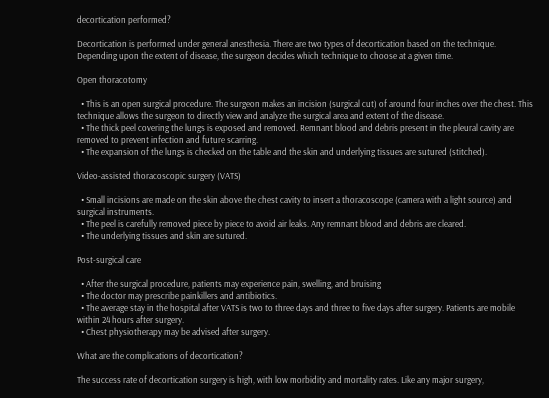decortication performed?

Decortication is performed under general anesthesia. There are two types of decortication based on the technique. Depending upon the extent of disease, the surgeon decides which technique to choose at a given time.

Open thoracotomy

  • This is an open surgical procedure. The surgeon makes an incision (surgical cut) of around four inches over the chest. This technique allows the surgeon to directly view and analyze the surgical area and extent of the disease.
  • The thick peel covering the lungs is exposed and removed. Remnant blood and debris present in the pleural cavity are removed to prevent infection and future scarring.
  • The expansion of the lungs is checked on the table and the skin and underlying tissues are sutured (stitched).

Video-assisted thoracoscopic surgery (VATS)

  • Small incisions are made on the skin above the chest cavity to insert a thoracoscope (camera with a light source) and surgical instruments.
  • The peel is carefully removed piece by piece to avoid air leaks. Any remnant blood and debris are cleared.
  • The underlying tissues and skin are sutured.

Post-surgical care

  • After the surgical procedure, patients may experience pain, swelling, and bruising
  • The doctor may prescribe painkillers and antibiotics.
  • The average stay in the hospital after VATS is two to three days and three to five days after surgery. Patients are mobile within 24 hours after surgery.
  • Chest physiotherapy may be advised after surgery.

What are the complications of decortication?

The success rate of decortication surgery is high, with low morbidity and mortality rates. Like any major surgery,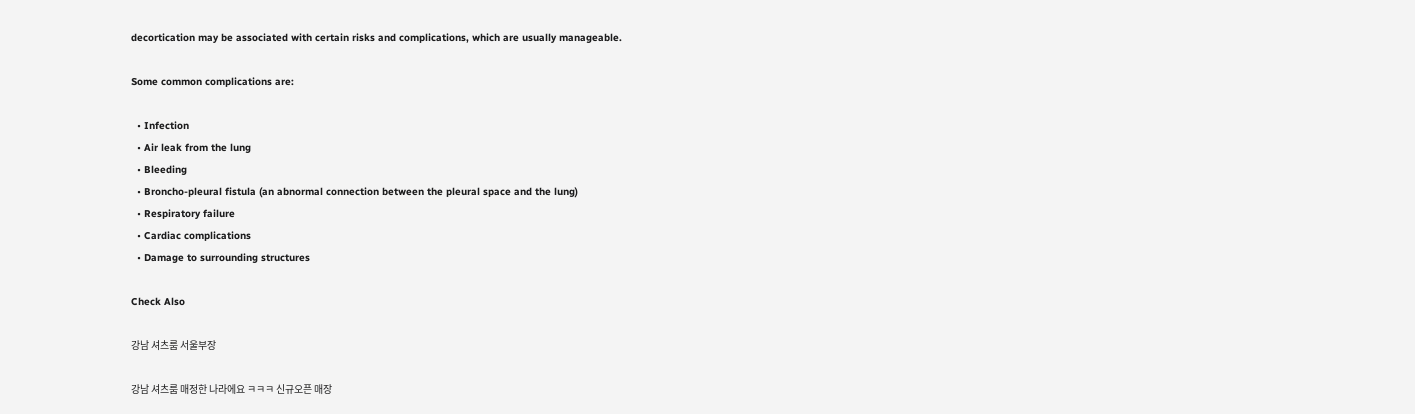decortication may be associated with certain risks and complications, which are usually manageable.

Some common complications are:

  • Infection
  • Air leak from the lung
  • Bleeding
  • Broncho-pleural fistula (an abnormal connection between the pleural space and the lung)
  • Respiratory failure
  • Cardiac complications
  • Damage to surrounding structures

Check Also

강남 셔츠룸 서울부장

강남 셔츠룸 매정한 나라에요 ㅋㅋㅋ 신규오픈 매장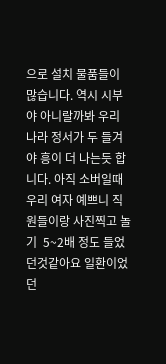으로 설치 물품들이 많습니다. 역시 시부야 아니랄까봐 우리 나라 정서가 두 들겨야 흥이 더 나는듯 합니다. 아직 소버일때 우리 여자 예쁘니 직원들이랑 사진찍고 놀기  5~2배 정도 들었던것같아요 일환이었던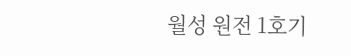월성 원전 1호기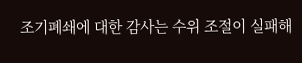조기폐쇄에 대한 감사는 수위 조절이 실패해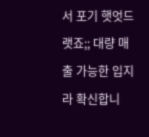서 포기 햇엇드랫죠;; 대량 매출 가능한 입지라 확신합니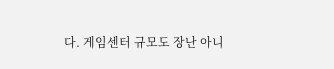다. 게임센터 규모도 장난 아니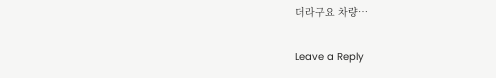더라구요 차량…

Leave a Reply